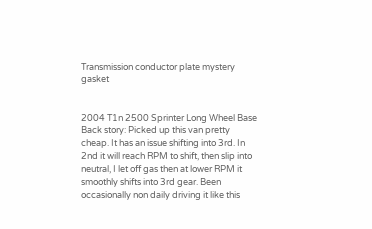Transmission conductor plate mystery gasket


2004 T1n 2500 Sprinter Long Wheel Base
Back story: Picked up this van pretty cheap. It has an issue shifting into 3rd. In 2nd it will reach RPM to shift, then slip into neutral, I let off gas then at lower RPM it smoothly shifts into 3rd gear. Been occasionally non daily driving it like this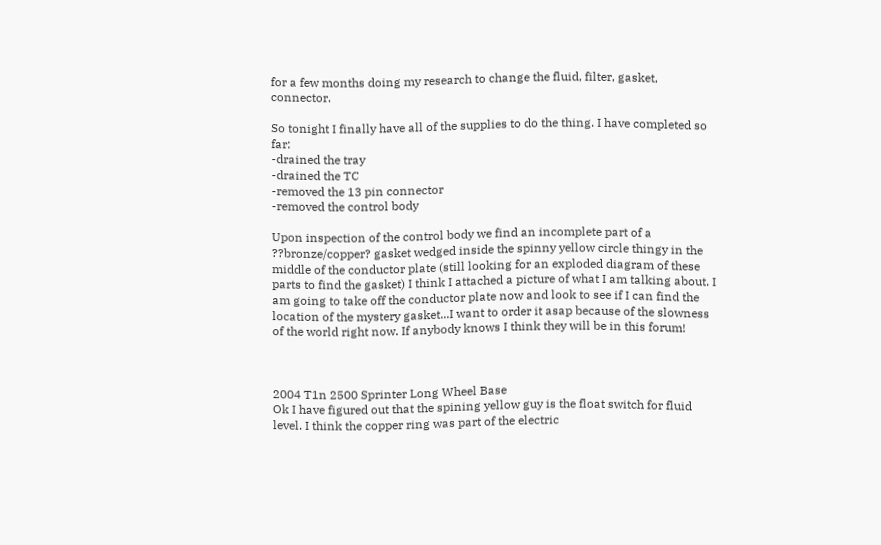for a few months doing my research to change the fluid, filter, gasket, connector.

So tonight I finally have all of the supplies to do the thing. I have completed so far:
-drained the tray
-drained the TC
-removed the 13 pin connector
-removed the control body

Upon inspection of the control body we find an incomplete part of a ??bronze/copper? gasket wedged inside the spinny yellow circle thingy in the middle of the conductor plate (still looking for an exploded diagram of these parts to find the gasket) I think I attached a picture of what I am talking about. I am going to take off the conductor plate now and look to see if I can find the location of the mystery gasket...I want to order it asap because of the slowness of the world right now. If anybody knows I think they will be in this forum!



2004 T1n 2500 Sprinter Long Wheel Base
Ok I have figured out that the spining yellow guy is the float switch for fluid level. I think the copper ring was part of the electric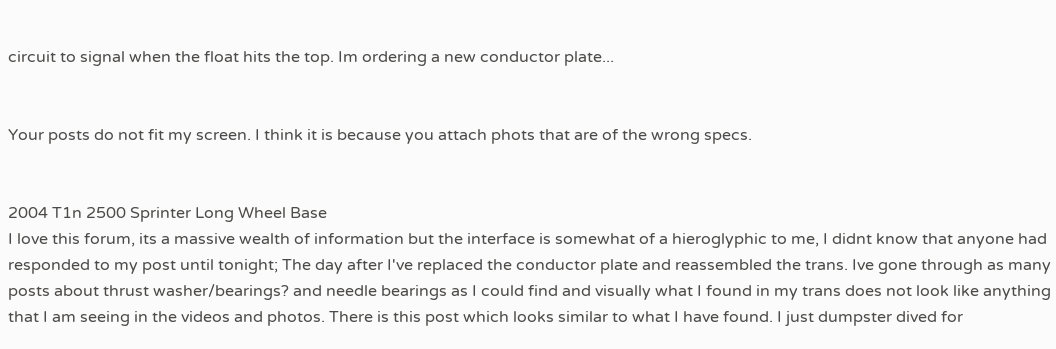circuit to signal when the float hits the top. Im ordering a new conductor plate...


Your posts do not fit my screen. I think it is because you attach phots that are of the wrong specs.


2004 T1n 2500 Sprinter Long Wheel Base
I love this forum, its a massive wealth of information but the interface is somewhat of a hieroglyphic to me, I didnt know that anyone had responded to my post until tonight; The day after I've replaced the conductor plate and reassembled the trans. Ive gone through as many posts about thrust washer/bearings? and needle bearings as I could find and visually what I found in my trans does not look like anything that I am seeing in the videos and photos. There is this post which looks similar to what I have found. I just dumpster dived for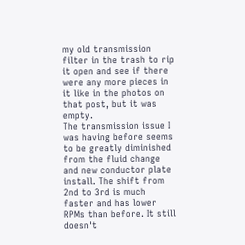my old transmission filter in the trash to rip it open and see if there were any more pieces in it like in the photos on that post, but it was empty.
The transmission issue I was having before seems to be greatly diminished from the fluid change and new conductor plate install. The shift from 2nd to 3rd is much faster and has lower RPMs than before. It still doesn't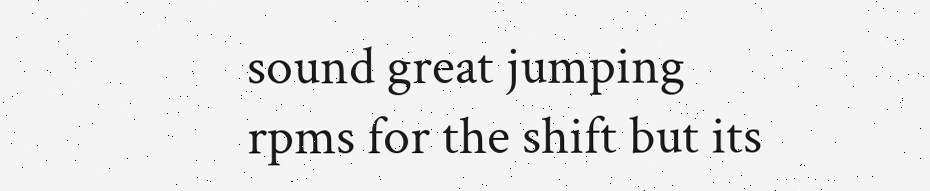sound great jumping rpms for the shift but its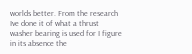worlds better. From the research Ive done it of what a thrust washer bearing is used for I figure in its absence the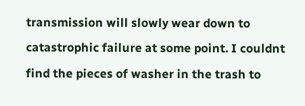transmission will slowly wear down to catastrophic failure at some point. I couldnt find the pieces of washer in the trash to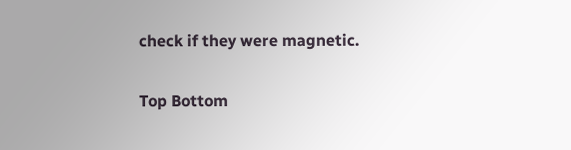check if they were magnetic.

Top Bottom